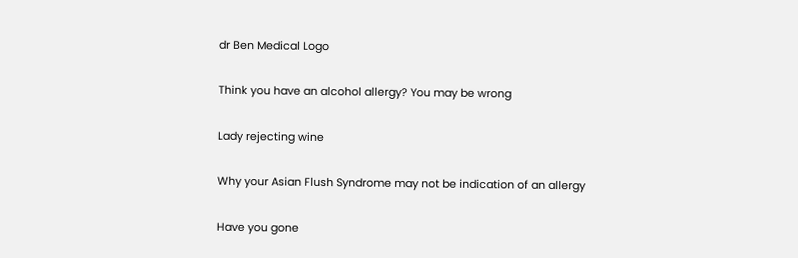dr Ben Medical Logo

Think you have an alcohol allergy? You may be wrong

Lady rejecting wine

Why your Asian Flush Syndrome may not be indication of an allergy

Have you gone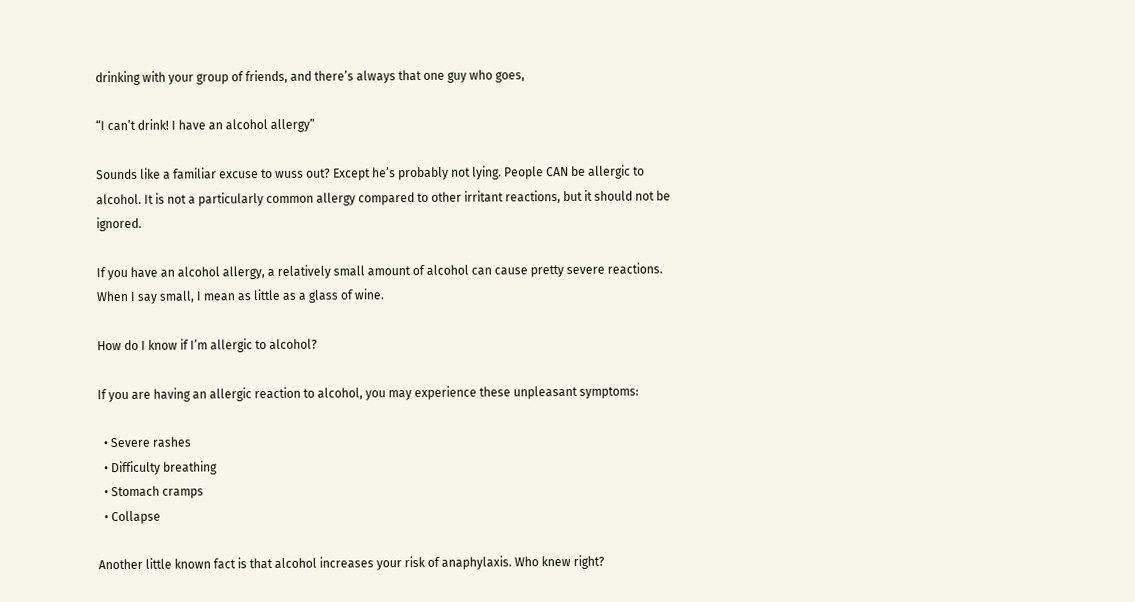drinking with your group of friends, and there’s always that one guy who goes,

“I can’t drink! I have an alcohol allergy”

Sounds like a familiar excuse to wuss out? Except he’s probably not lying. People CAN be allergic to alcohol. It is not a particularly common allergy compared to other irritant reactions, but it should not be ignored.

If you have an alcohol allergy, a relatively small amount of alcohol can cause pretty severe reactions. When I say small, I mean as little as a glass of wine.

How do I know if I’m allergic to alcohol?

If you are having an allergic reaction to alcohol, you may experience these unpleasant symptoms:

  • Severe rashes
  • Difficulty breathing
  • Stomach cramps
  • Collapse

Another little known fact is that alcohol increases your risk of anaphylaxis. Who knew right?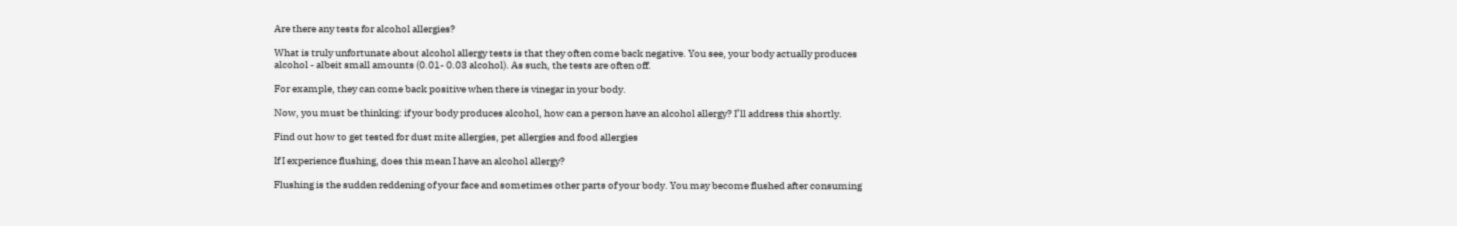Are there any tests for alcohol allergies?

What is truly unfortunate about alcohol allergy tests is that they often come back negative. You see, your body actually produces alcohol - albeit small amounts (0.01- 0.03 alcohol). As such, the tests are often off.

For example, they can come back positive when there is vinegar in your body.

Now, you must be thinking: if your body produces alcohol, how can a person have an alcohol allergy? I’ll address this shortly.

Find out how to get tested for dust mite allergies, pet allergies and food allergies

If I experience flushing, does this mean I have an alcohol allergy?

Flushing is the sudden reddening of your face and sometimes other parts of your body. You may become flushed after consuming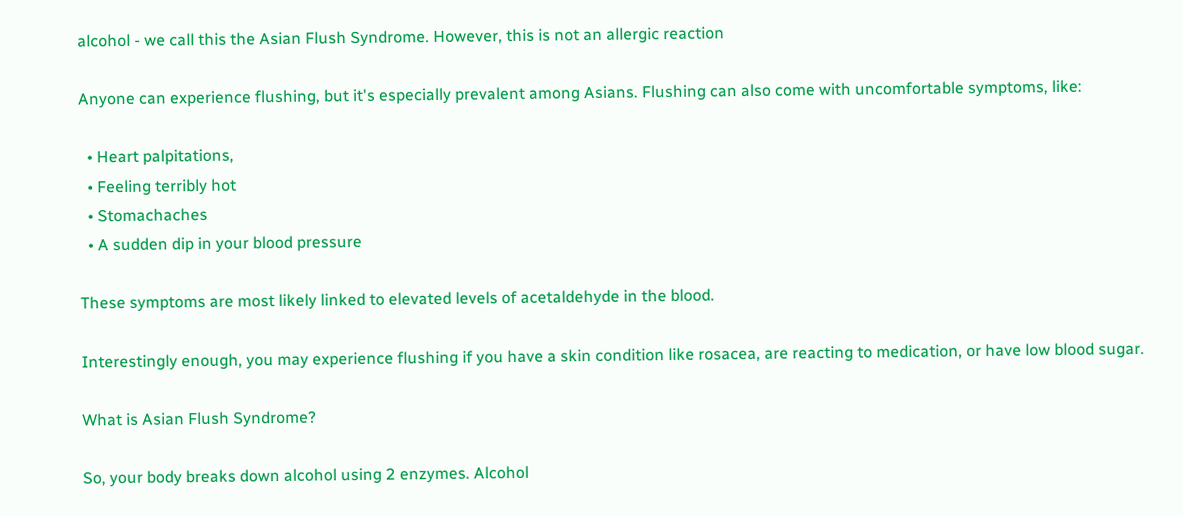alcohol - we call this the Asian Flush Syndrome. However, this is not an allergic reaction

Anyone can experience flushing, but it's especially prevalent among Asians. Flushing can also come with uncomfortable symptoms, like:

  • Heart palpitations,
  • Feeling terribly hot
  • Stomachaches
  • A sudden dip in your blood pressure

These symptoms are most likely linked to elevated levels of acetaldehyde in the blood.

Interestingly enough, you may experience flushing if you have a skin condition like rosacea, are reacting to medication, or have low blood sugar.

What is Asian Flush Syndrome?

So, your body breaks down alcohol using 2 enzymes. Alcohol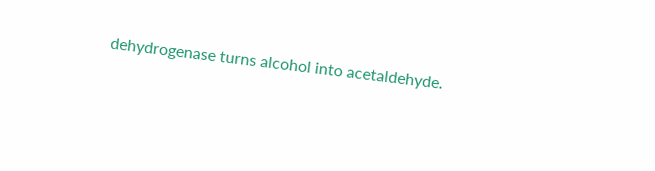dehydrogenase turns alcohol into acetaldehyde.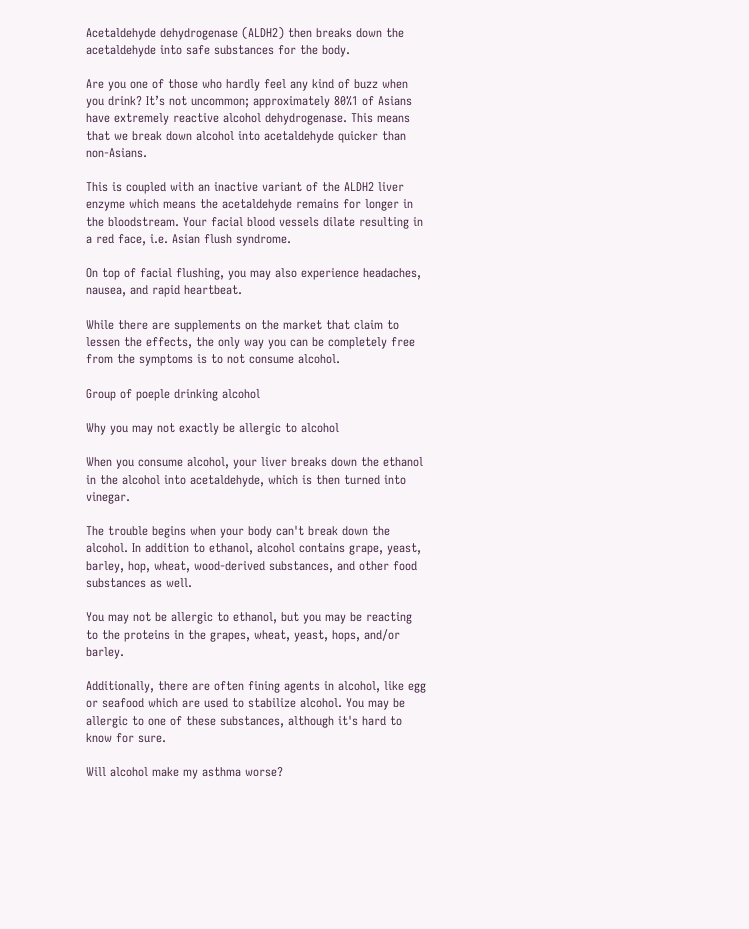Acetaldehyde dehydrogenase (ALDH2) then breaks down the acetaldehyde into safe substances for the body.

Are you one of those who hardly feel any kind of buzz when you drink? It’s not uncommon; approximately 80%1 of Asians have extremely reactive alcohol dehydrogenase. This means that we break down alcohol into acetaldehyde quicker than non-Asians.

This is coupled with an inactive variant of the ALDH2 liver enzyme which means the acetaldehyde remains for longer in the bloodstream. Your facial blood vessels dilate resulting in a red face, i.e. Asian flush syndrome.

On top of facial flushing, you may also experience headaches, nausea, and rapid heartbeat.

While there are supplements on the market that claim to lessen the effects, the only way you can be completely free from the symptoms is to not consume alcohol.

Group of poeple drinking alcohol

Why you may not exactly be allergic to alcohol

When you consume alcohol, your liver breaks down the ethanol in the alcohol into acetaldehyde, which is then turned into vinegar.

The trouble begins when your body can't break down the alcohol. In addition to ethanol, alcohol contains grape, yeast, barley, hop, wheat, wood-derived substances, and other food substances as well.

You may not be allergic to ethanol, but you may be reacting to the proteins in the grapes, wheat, yeast, hops, and/or barley.

Additionally, there are often fining agents in alcohol, like egg or seafood which are used to stabilize alcohol. You may be allergic to one of these substances, although it's hard to know for sure.

Will alcohol make my asthma worse?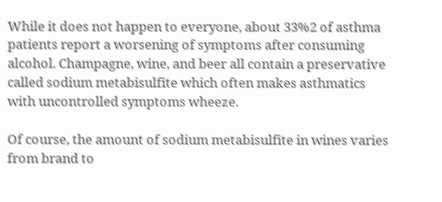While it does not happen to everyone, about 33%2 of asthma patients report a worsening of symptoms after consuming alcohol. Champagne, wine, and beer all contain a preservative called sodium metabisulfite which often makes asthmatics with uncontrolled symptoms wheeze.

Of course, the amount of sodium metabisulfite in wines varies from brand to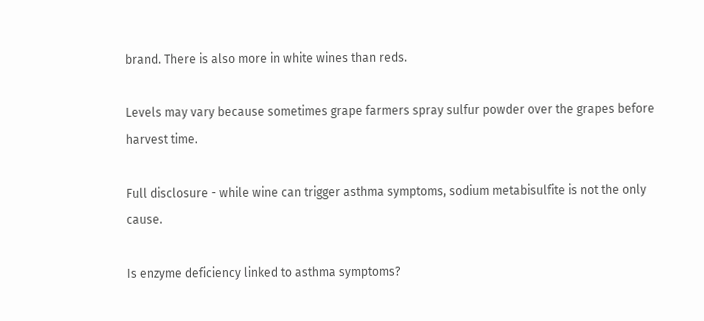brand. There is also more in white wines than reds.

Levels may vary because sometimes grape farmers spray sulfur powder over the grapes before harvest time.

Full disclosure - while wine can trigger asthma symptoms, sodium metabisulfite is not the only cause.

Is enzyme deficiency linked to asthma symptoms?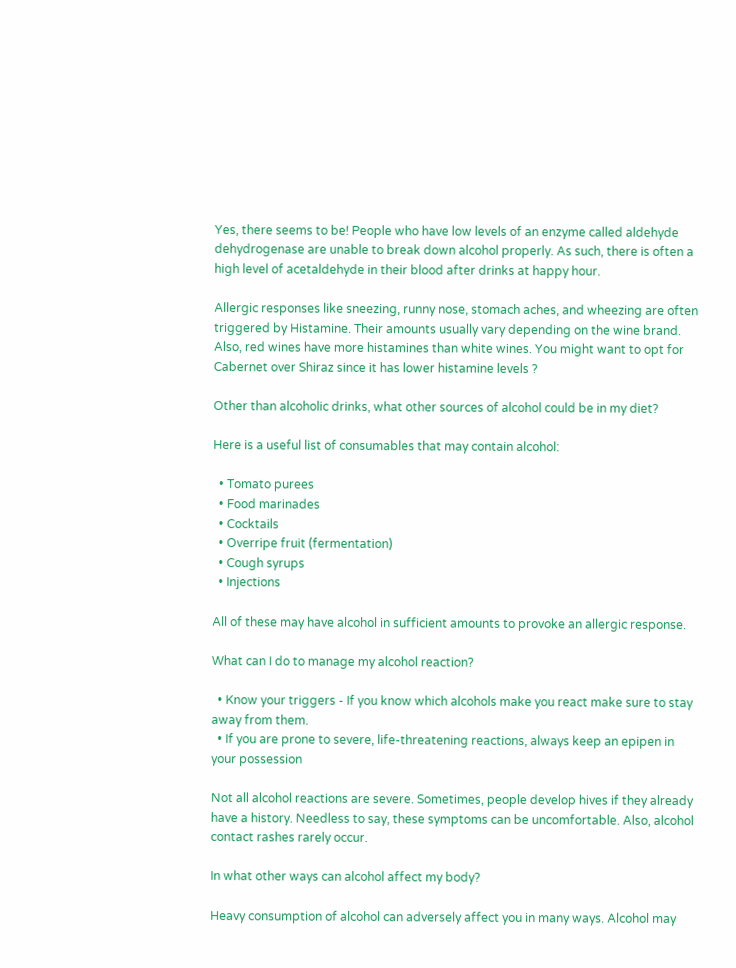Yes, there seems to be! People who have low levels of an enzyme called aldehyde dehydrogenase are unable to break down alcohol properly. As such, there is often a high level of acetaldehyde in their blood after drinks at happy hour.

Allergic responses like sneezing, runny nose, stomach aches, and wheezing are often triggered by Histamine. Their amounts usually vary depending on the wine brand. Also, red wines have more histamines than white wines. You might want to opt for Cabernet over Shiraz since it has lower histamine levels ?

Other than alcoholic drinks, what other sources of alcohol could be in my diet?

Here is a useful list of consumables that may contain alcohol:

  • Tomato purees
  • Food marinades
  • Cocktails
  • Overripe fruit (fermentation)
  • Cough syrups
  • Injections

All of these may have alcohol in sufficient amounts to provoke an allergic response.

What can I do to manage my alcohol reaction?

  • Know your triggers - If you know which alcohols make you react make sure to stay away from them.
  • If you are prone to severe, life-threatening reactions, always keep an epipen in your possession

Not all alcohol reactions are severe. Sometimes, people develop hives if they already have a history. Needless to say, these symptoms can be uncomfortable. Also, alcohol contact rashes rarely occur.

In what other ways can alcohol affect my body?

Heavy consumption of alcohol can adversely affect you in many ways. Alcohol may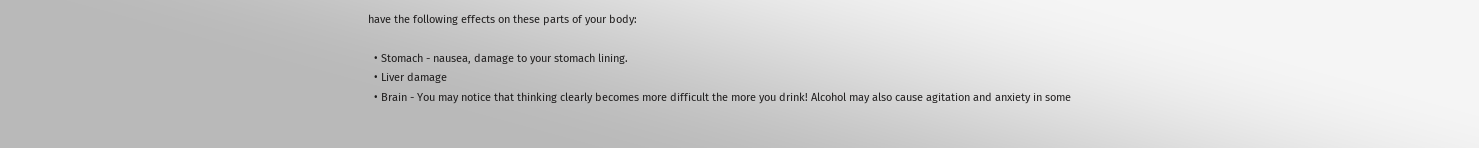have the following effects on these parts of your body:

  • Stomach - nausea, damage to your stomach lining.
  • Liver damage
  • Brain - You may notice that thinking clearly becomes more difficult the more you drink! Alcohol may also cause agitation and anxiety in some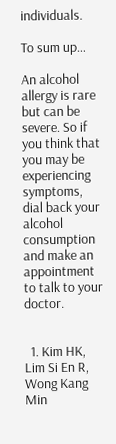individuals.

To sum up…

An alcohol allergy is rare but can be severe. So if you think that you may be experiencing symptoms, dial back your alcohol consumption and make an appointment to talk to your doctor.


  1. Kim HK, Lim Si En R, Wong Kang Min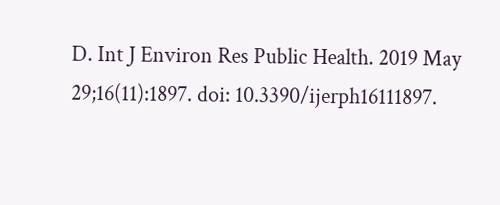D. Int J Environ Res Public Health. 2019 May 29;16(11):1897. doi: 10.3390/ijerph16111897.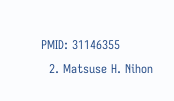PMID: 31146355
  2. Matsuse H. Nihon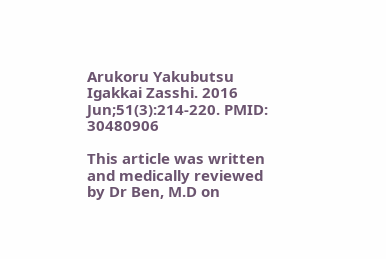Arukoru Yakubutsu Igakkai Zasshi. 2016 Jun;51(3):214-220. PMID: 30480906

This article was written and medically reviewed by Dr Ben, M.D on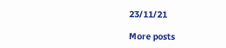23/11/21

More posts